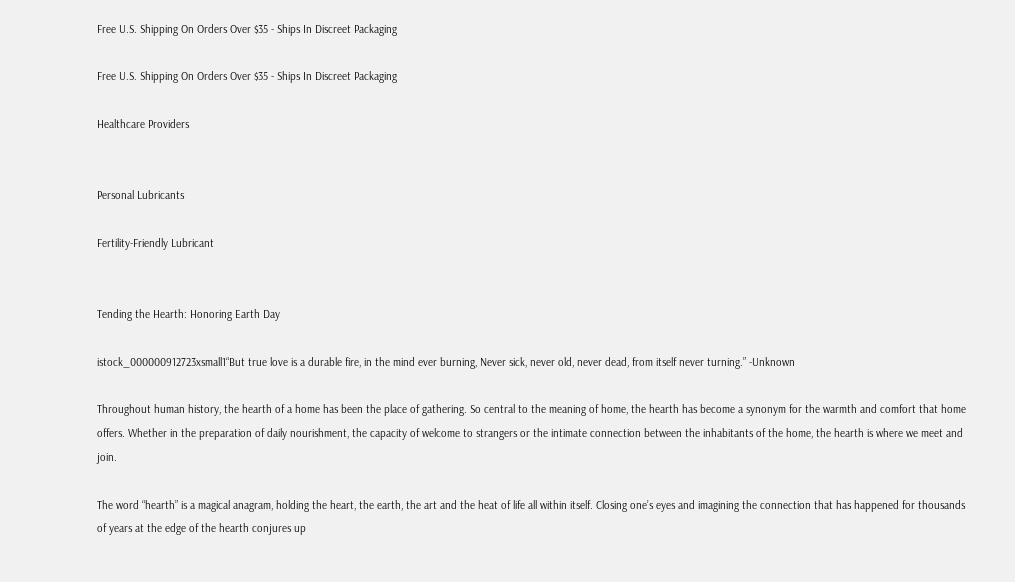Free U.S. Shipping On Orders Over $35 - Ships In Discreet Packaging

Free U.S. Shipping On Orders Over $35 - Ships In Discreet Packaging

Healthcare Providers


Personal Lubricants

Fertility-Friendly Lubricant


Tending the Hearth: Honoring Earth Day

istock_000000912723xsmall1“But true love is a durable fire, in the mind ever burning, Never sick, never old, never dead, from itself never turning.” -Unknown

Throughout human history, the hearth of a home has been the place of gathering. So central to the meaning of home, the hearth has become a synonym for the warmth and comfort that home offers. Whether in the preparation of daily nourishment, the capacity of welcome to strangers or the intimate connection between the inhabitants of the home, the hearth is where we meet and join.

The word “hearth” is a magical anagram, holding the heart, the earth, the art and the heat of life all within itself. Closing one’s eyes and imagining the connection that has happened for thousands of years at the edge of the hearth conjures up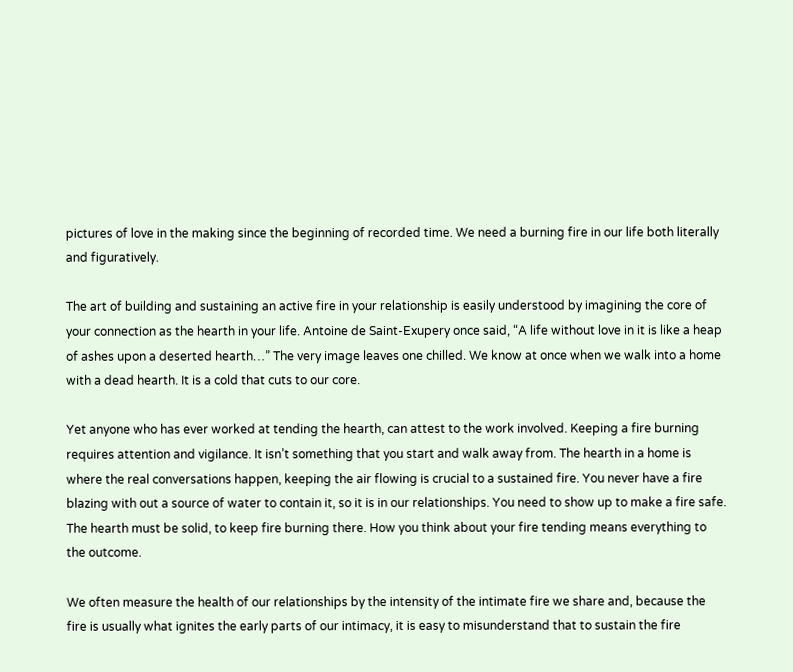pictures of love in the making since the beginning of recorded time. We need a burning fire in our life both literally and figuratively.

The art of building and sustaining an active fire in your relationship is easily understood by imagining the core of your connection as the hearth in your life. Antoine de Saint-Exupery once said, “A life without love in it is like a heap of ashes upon a deserted hearth…” The very image leaves one chilled. We know at once when we walk into a home with a dead hearth. It is a cold that cuts to our core.

Yet anyone who has ever worked at tending the hearth, can attest to the work involved. Keeping a fire burning requires attention and vigilance. It isn’t something that you start and walk away from. The hearth in a home is where the real conversations happen, keeping the air flowing is crucial to a sustained fire. You never have a fire blazing with out a source of water to contain it, so it is in our relationships. You need to show up to make a fire safe. The hearth must be solid, to keep fire burning there. How you think about your fire tending means everything to the outcome.

We often measure the health of our relationships by the intensity of the intimate fire we share and, because the fire is usually what ignites the early parts of our intimacy, it is easy to misunderstand that to sustain the fire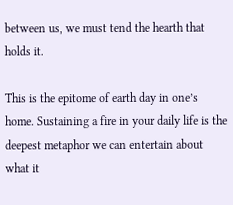between us, we must tend the hearth that holds it.

This is the epitome of earth day in one’s home. Sustaining a fire in your daily life is the deepest metaphor we can entertain about what it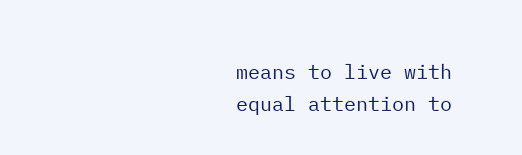means to live with equal attention to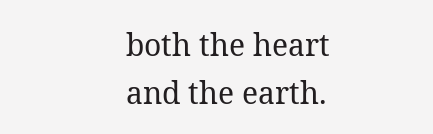both the heart and the earth.